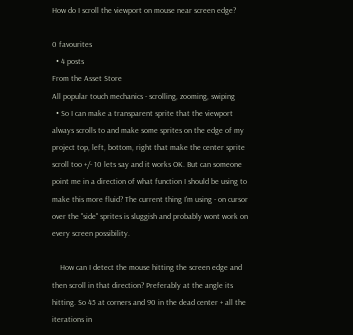How do I scroll the viewport on mouse near screen edge?

0 favourites
  • 4 posts
From the Asset Store
All popular touch mechanics - scrolling, zooming, swiping
  • So I can make a transparent sprite that the viewport always scrolls to and make some sprites on the edge of my project top, left, bottom, right that make the center sprite scroll too +/- 10 lets say and it works OK. But can someone point me in a direction of what function I should be using to make this more fluid? The current thing I'm using - on cursor over the "side" sprites is sluggish and probably wont work on every screen possibility.

    How can I detect the mouse hitting the screen edge and then scroll in that direction? Preferably at the angle its hitting. So 45 at corners and 90 in the dead center + all the iterations in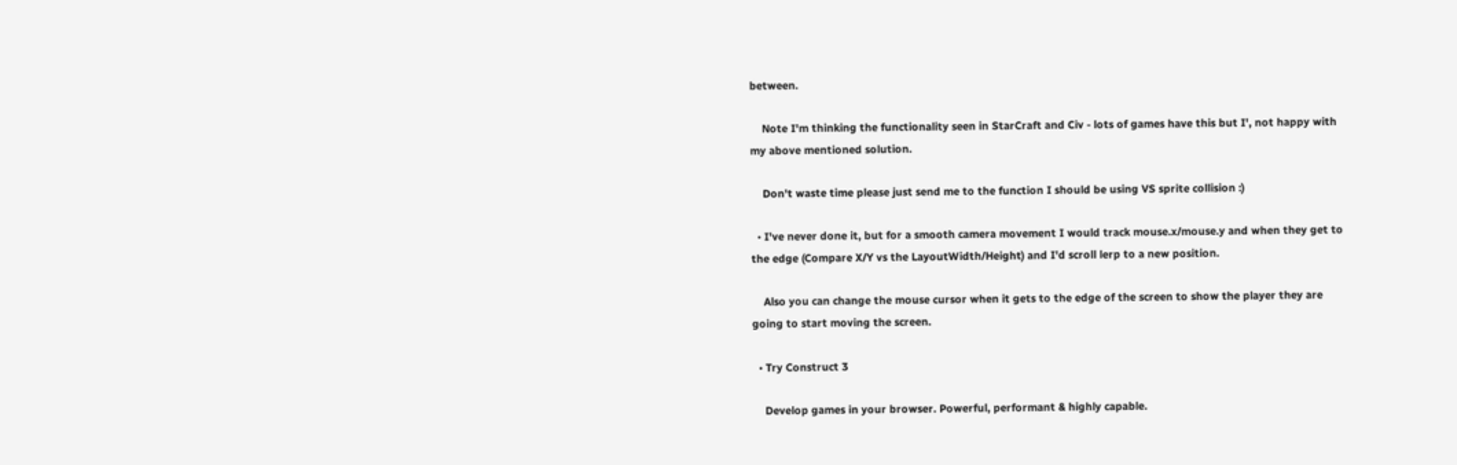between.

    Note I'm thinking the functionality seen in StarCraft and Civ - lots of games have this but I', not happy with my above mentioned solution.

    Don't waste time please just send me to the function I should be using VS sprite collision :)

  • I've never done it, but for a smooth camera movement I would track mouse.x/mouse.y and when they get to the edge (Compare X/Y vs the LayoutWidth/Height) and I'd scroll lerp to a new position.

    Also you can change the mouse cursor when it gets to the edge of the screen to show the player they are going to start moving the screen.

  • Try Construct 3

    Develop games in your browser. Powerful, performant & highly capable.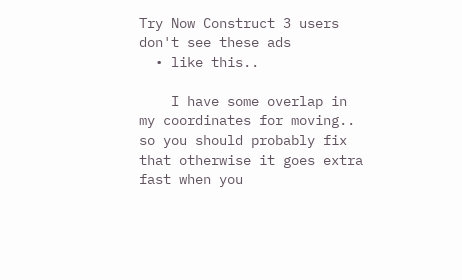Try Now Construct 3 users don't see these ads
  • like this..

    I have some overlap in my coordinates for moving.. so you should probably fix that otherwise it goes extra fast when you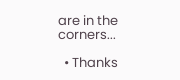are in the corners...

  • Thanks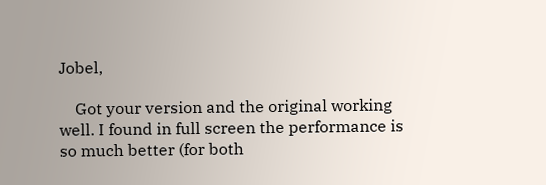Jobel,

    Got your version and the original working well. I found in full screen the performance is so much better (for both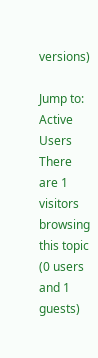versions)

Jump to:
Active Users
There are 1 visitors browsing this topic (0 users and 1 guests)